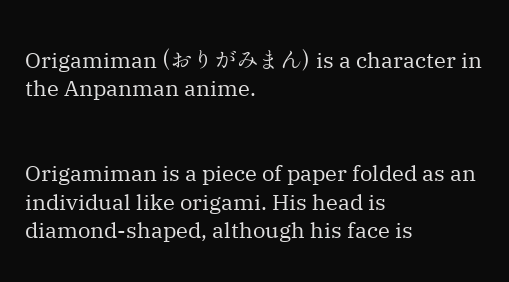Origamiman (おりがみまん) is a character in the Anpanman anime.


Origamiman is a piece of paper folded as an individual like origami. His head is diamond-shaped, although his face is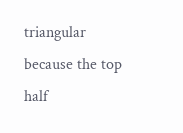triangular because the top half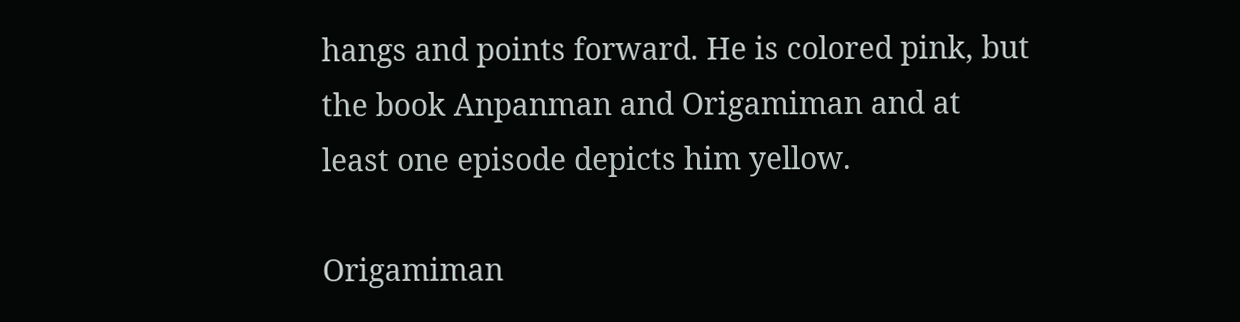hangs and points forward. He is colored pink, but the book Anpanman and Origamiman and at least one episode depicts him yellow.

Origamiman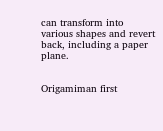can transform into various shapes and revert back, including a paper plane.


Origamiman first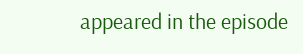appeared in the episode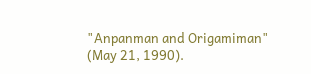"Anpanman and Origamiman" (May 21, 1990).